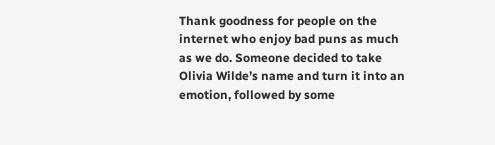Thank goodness for people on the internet who enjoy bad puns as much as we do. Someone decided to take Olivia Wilde’s name and turn it into an emotion, followed by some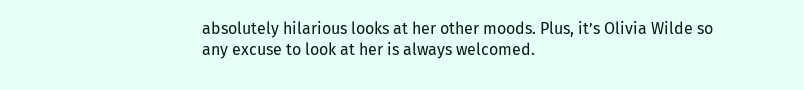absolutely hilarious looks at her other moods. Plus, it’s Olivia Wilde so any excuse to look at her is always welcomed.